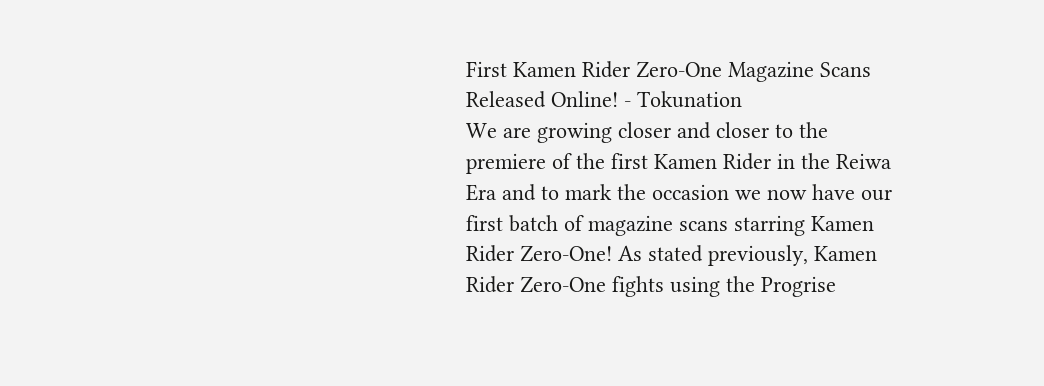First Kamen Rider Zero-One Magazine Scans Released Online! - Tokunation
We are growing closer and closer to the premiere of the first Kamen Rider in the Reiwa Era and to mark the occasion we now have our first batch of magazine scans starring Kamen Rider Zero-One! As stated previously, Kamen Rider Zero-One fights using the Progrise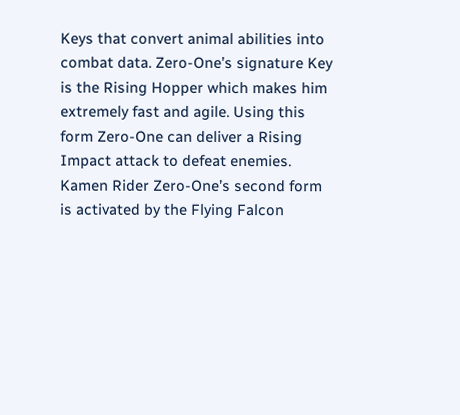Keys that convert animal abilities into combat data. Zero-One’s signature Key is the Rising Hopper which makes him extremely fast and agile. Using this form Zero-One can deliver a Rising Impact attack to defeat enemies. Kamen Rider Zero-One’s second form is activated by the Flying Falcon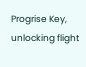Progrise Key, unlocking flight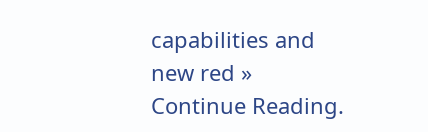capabilities and new red » Continue Reading.